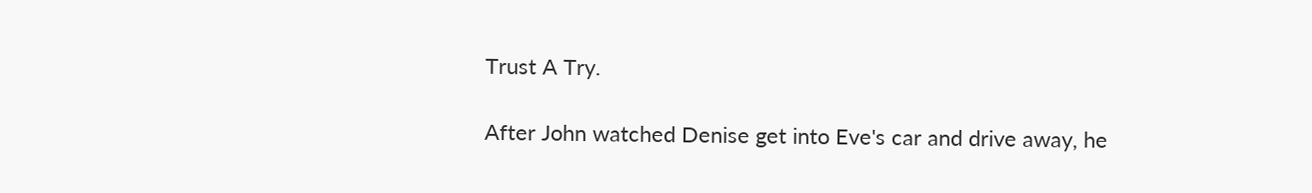Trust A Try.

After John watched Denise get into Eve's car and drive away, he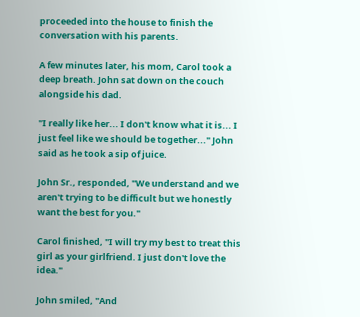proceeded into the house to finish the conversation with his parents.

A few minutes later, his mom, Carol took a deep breath. John sat down on the couch alongside his dad.

"I really like her... I don't know what it is... I just feel like we should be together..." John said as he took a sip of juice.

John Sr., responded, "We understand and we aren't trying to be difficult but we honestly want the best for you."

Carol finished, "I will try my best to treat this girl as your girlfriend. I just don't love the idea."

John smiled, "And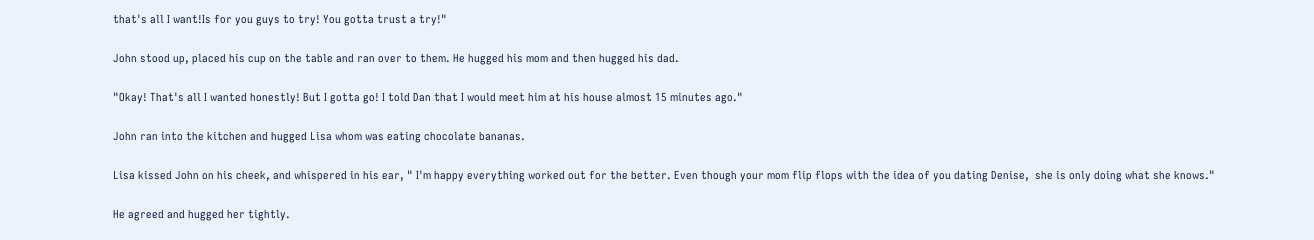that's all I want!Is for you guys to try! You gotta trust a try!"

John stood up, placed his cup on the table and ran over to them. He hugged his mom and then hugged his dad.

"Okay! That's all I wanted honestly! But I gotta go! I told Dan that I would meet him at his house almost 15 minutes ago."

John ran into the kitchen and hugged Lisa whom was eating chocolate bananas.

Lisa kissed John on his cheek, and whispered in his ear, " I'm happy everything worked out for the better. Even though your mom flip flops with the idea of you dating Denise,  she is only doing what she knows."

He agreed and hugged her tightly.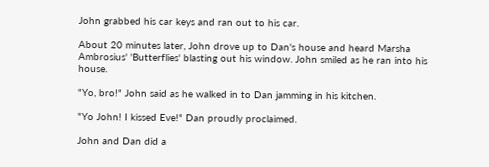John grabbed his car keys and ran out to his car.

About 20 minutes later, John drove up to Dan's house and heard Marsha Ambrosius' 'Butterflies' blasting out his window. John smiled as he ran into his house.

"Yo, bro!" John said as he walked in to Dan jamming in his kitchen.

"Yo John! I kissed Eve!" Dan proudly proclaimed.

John and Dan did a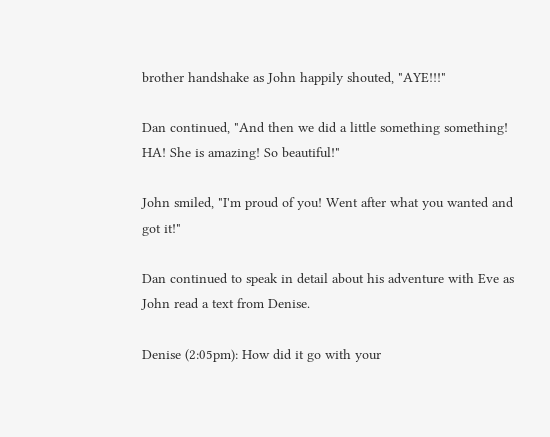brother handshake as John happily shouted, "AYE!!!"

Dan continued, "And then we did a little something something! HA! She is amazing! So beautiful!"

John smiled, "I'm proud of you! Went after what you wanted and got it!"

Dan continued to speak in detail about his adventure with Eve as John read a text from Denise.

Denise (2:05pm): How did it go with your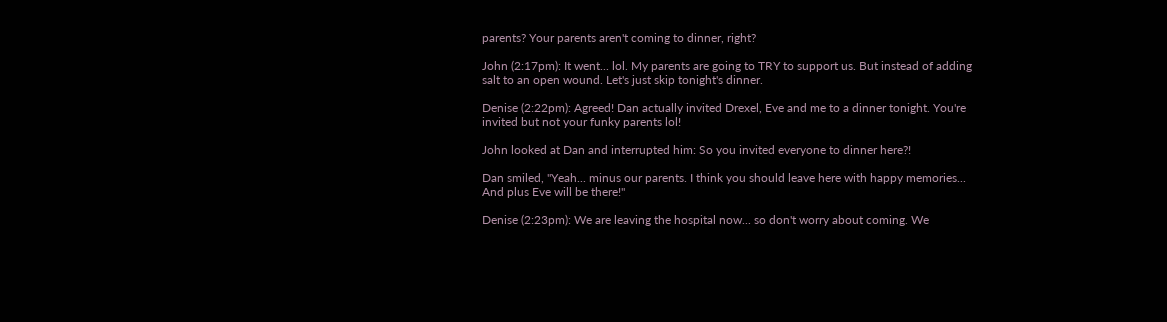parents? Your parents aren't coming to dinner, right?

John (2:17pm): It went... lol. My parents are going to TRY to support us. But instead of adding salt to an open wound. Let's just skip tonight's dinner.

Denise (2:22pm): Agreed! Dan actually invited Drexel, Eve and me to a dinner tonight. You're invited but not your funky parents lol!

John looked at Dan and interrupted him: So you invited everyone to dinner here?!

Dan smiled, "Yeah... minus our parents. I think you should leave here with happy memories... And plus Eve will be there!"

Denise (2:23pm): We are leaving the hospital now... so don't worry about coming. We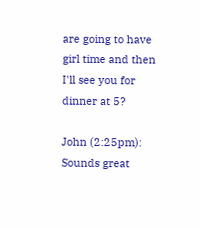are going to have girl time and then I'll see you for dinner at 5?

John (2:25pm): Sounds great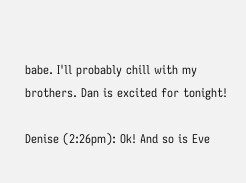babe. I'll probably chill with my brothers. Dan is excited for tonight!

Denise (2:26pm): Ok! And so is Eve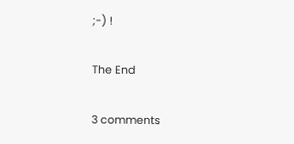;-) !

The End

3 comments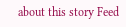about this story Feed